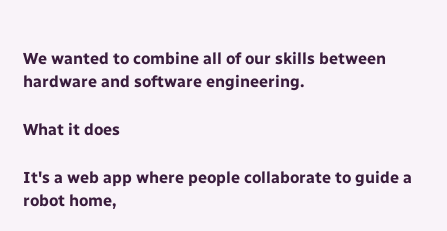We wanted to combine all of our skills between hardware and software engineering.

What it does

It's a web app where people collaborate to guide a robot home,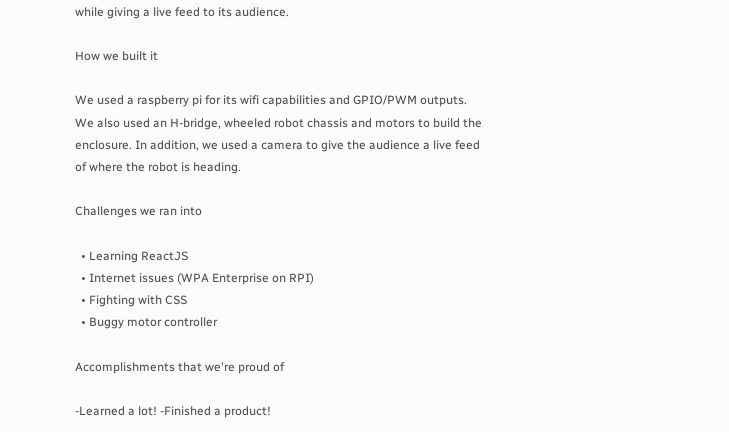while giving a live feed to its audience.

How we built it

We used a raspberry pi for its wifi capabilities and GPIO/PWM outputs. We also used an H-bridge, wheeled robot chassis and motors to build the enclosure. In addition, we used a camera to give the audience a live feed of where the robot is heading.

Challenges we ran into

  • Learning ReactJS
  • Internet issues (WPA Enterprise on RPI)
  • Fighting with CSS
  • Buggy motor controller

Accomplishments that we're proud of

-Learned a lot! -Finished a product!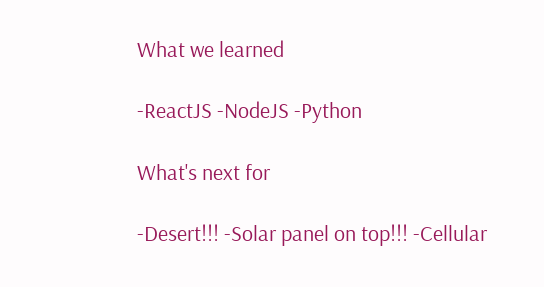What we learned

-ReactJS -NodeJS -Python

What's next for

-Desert!!! -Solar panel on top!!! -Cellular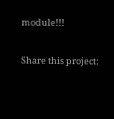module!!!

Share this project: